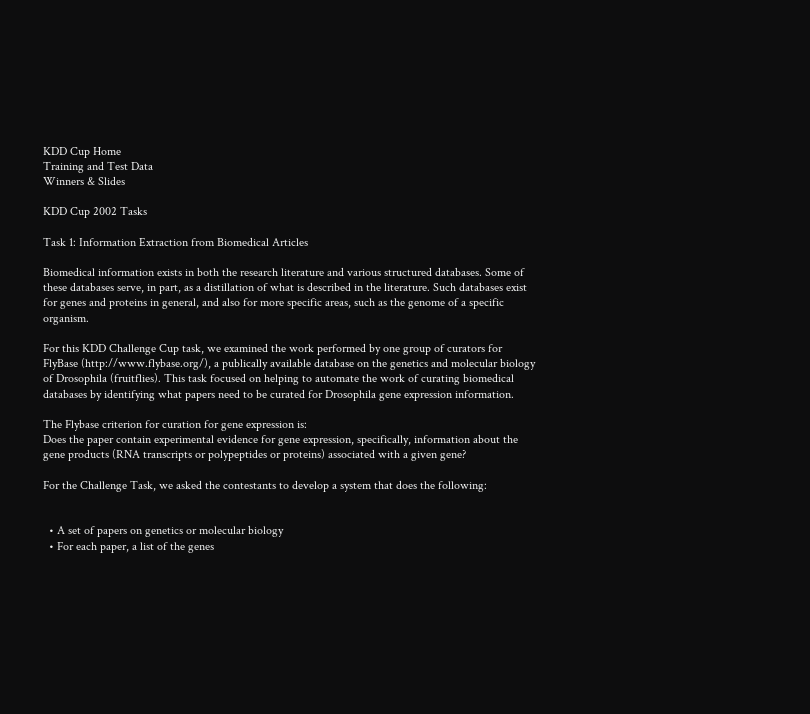KDD Cup Home
Training and Test Data
Winners & Slides

KDD Cup 2002 Tasks

Task 1: Information Extraction from Biomedical Articles

Biomedical information exists in both the research literature and various structured databases. Some of these databases serve, in part, as a distillation of what is described in the literature. Such databases exist for genes and proteins in general, and also for more specific areas, such as the genome of a specific organism.

For this KDD Challenge Cup task, we examined the work performed by one group of curators for FlyBase (http://www.flybase.org/), a publically available database on the genetics and molecular biology of Drosophila (fruitflies). This task focused on helping to automate the work of curating biomedical databases by identifying what papers need to be curated for Drosophila gene expression information.

The Flybase criterion for curation for gene expression is:
Does the paper contain experimental evidence for gene expression, specifically, information about the gene products (RNA transcripts or polypeptides or proteins) associated with a given gene?

For the Challenge Task, we asked the contestants to develop a system that does the following:


  • A set of papers on genetics or molecular biology
  • For each paper, a list of the genes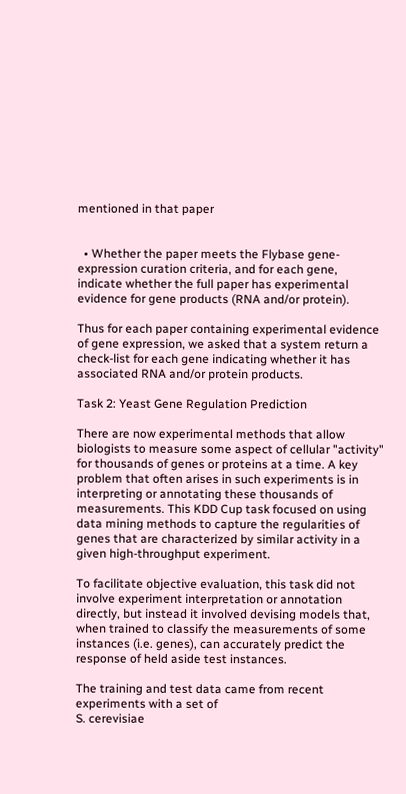mentioned in that paper


  • Whether the paper meets the Flybase gene-expression curation criteria, and for each gene, indicate whether the full paper has experimental evidence for gene products (RNA and/or protein).

Thus for each paper containing experimental evidence of gene expression, we asked that a system return a check-list for each gene indicating whether it has associated RNA and/or protein products.

Task 2: Yeast Gene Regulation Prediction

There are now experimental methods that allow biologists to measure some aspect of cellular "activity" for thousands of genes or proteins at a time. A key problem that often arises in such experiments is in interpreting or annotating these thousands of measurements. This KDD Cup task focused on using data mining methods to capture the regularities of genes that are characterized by similar activity in a given high-throughput experiment.

To facilitate objective evaluation, this task did not involve experiment interpretation or annotation directly, but instead it involved devising models that, when trained to classify the measurements of some instances (i.e. genes), can accurately predict the response of held aside test instances.

The training and test data came from recent experiments with a set of
S. cerevisiae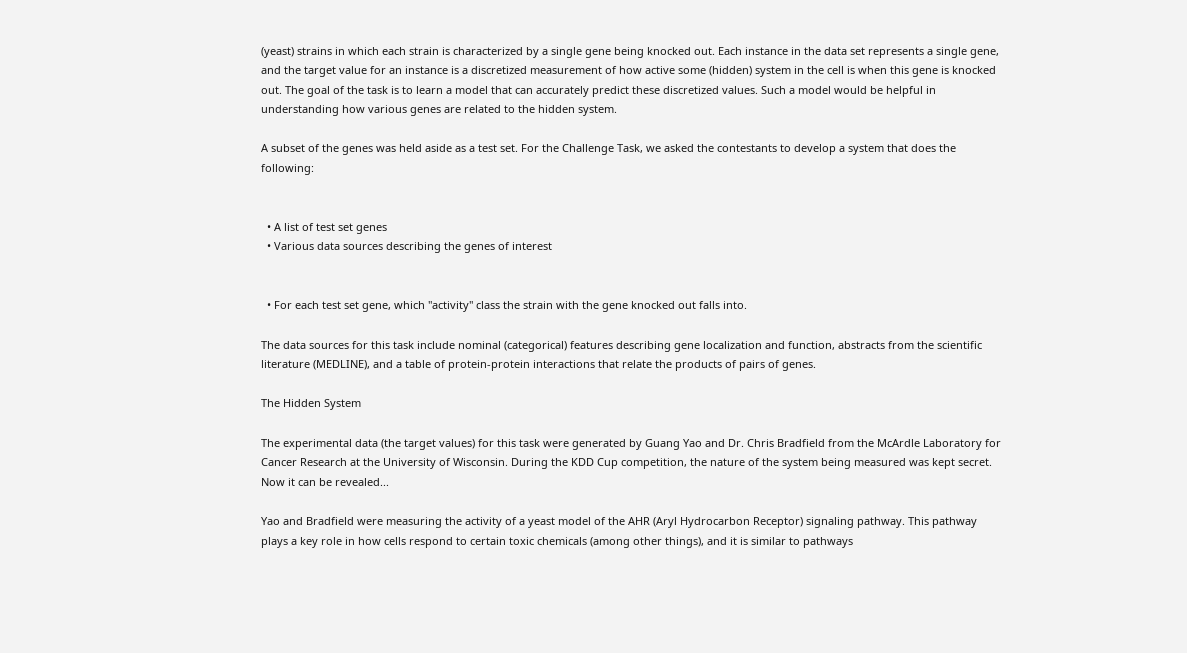(yeast) strains in which each strain is characterized by a single gene being knocked out. Each instance in the data set represents a single gene, and the target value for an instance is a discretized measurement of how active some (hidden) system in the cell is when this gene is knocked out. The goal of the task is to learn a model that can accurately predict these discretized values. Such a model would be helpful in understanding how various genes are related to the hidden system.

A subset of the genes was held aside as a test set. For the Challenge Task, we asked the contestants to develop a system that does the following:


  • A list of test set genes
  • Various data sources describing the genes of interest


  • For each test set gene, which "activity" class the strain with the gene knocked out falls into.

The data sources for this task include nominal (categorical) features describing gene localization and function, abstracts from the scientific literature (MEDLINE), and a table of protein-protein interactions that relate the products of pairs of genes.

The Hidden System

The experimental data (the target values) for this task were generated by Guang Yao and Dr. Chris Bradfield from the McArdle Laboratory for Cancer Research at the University of Wisconsin. During the KDD Cup competition, the nature of the system being measured was kept secret. Now it can be revealed...

Yao and Bradfield were measuring the activity of a yeast model of the AHR (Aryl Hydrocarbon Receptor) signaling pathway. This pathway plays a key role in how cells respond to certain toxic chemicals (among other things), and it is similar to pathways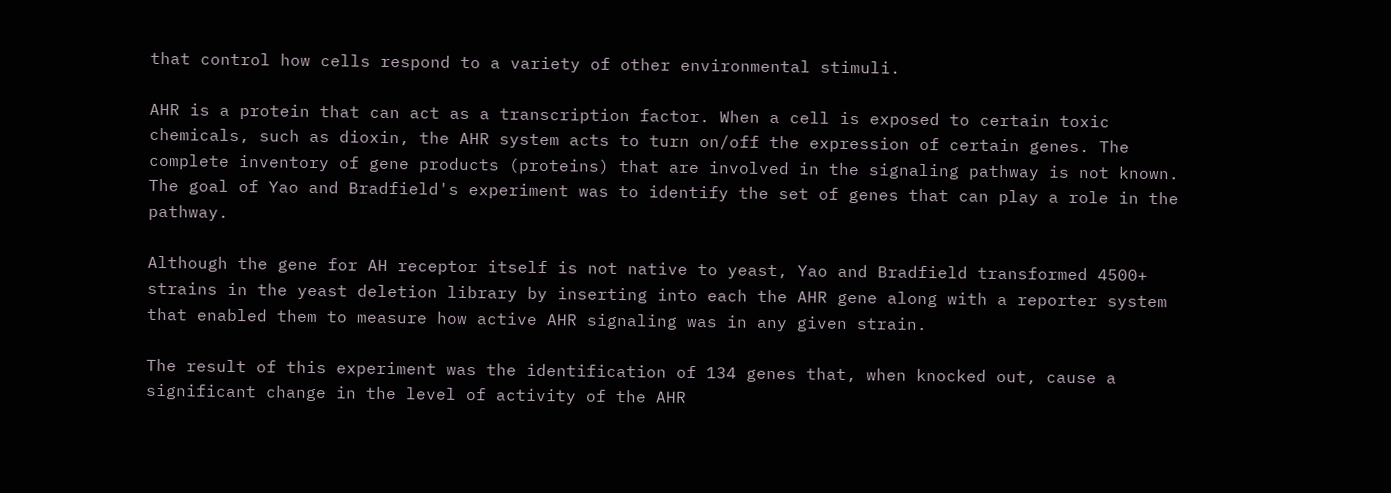that control how cells respond to a variety of other environmental stimuli.

AHR is a protein that can act as a transcription factor. When a cell is exposed to certain toxic chemicals, such as dioxin, the AHR system acts to turn on/off the expression of certain genes. The complete inventory of gene products (proteins) that are involved in the signaling pathway is not known. The goal of Yao and Bradfield's experiment was to identify the set of genes that can play a role in the pathway.

Although the gene for AH receptor itself is not native to yeast, Yao and Bradfield transformed 4500+ strains in the yeast deletion library by inserting into each the AHR gene along with a reporter system that enabled them to measure how active AHR signaling was in any given strain.

The result of this experiment was the identification of 134 genes that, when knocked out, cause a significant change in the level of activity of the AHR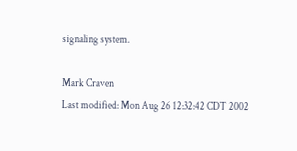signaling system.

Mark Craven
Last modified: Mon Aug 26 12:32:42 CDT 2002